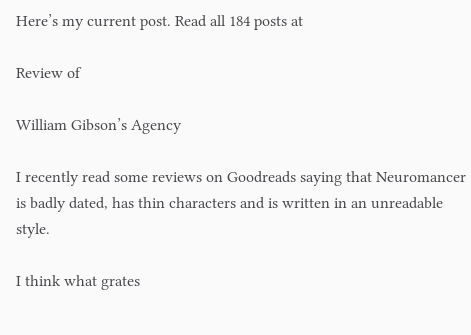Here’s my current post. Read all 184 posts at

Review of

William Gibson’s Agency

I recently read some reviews on Goodreads saying that Neuromancer is badly dated, has thin characters and is written in an unreadable style.

I think what grates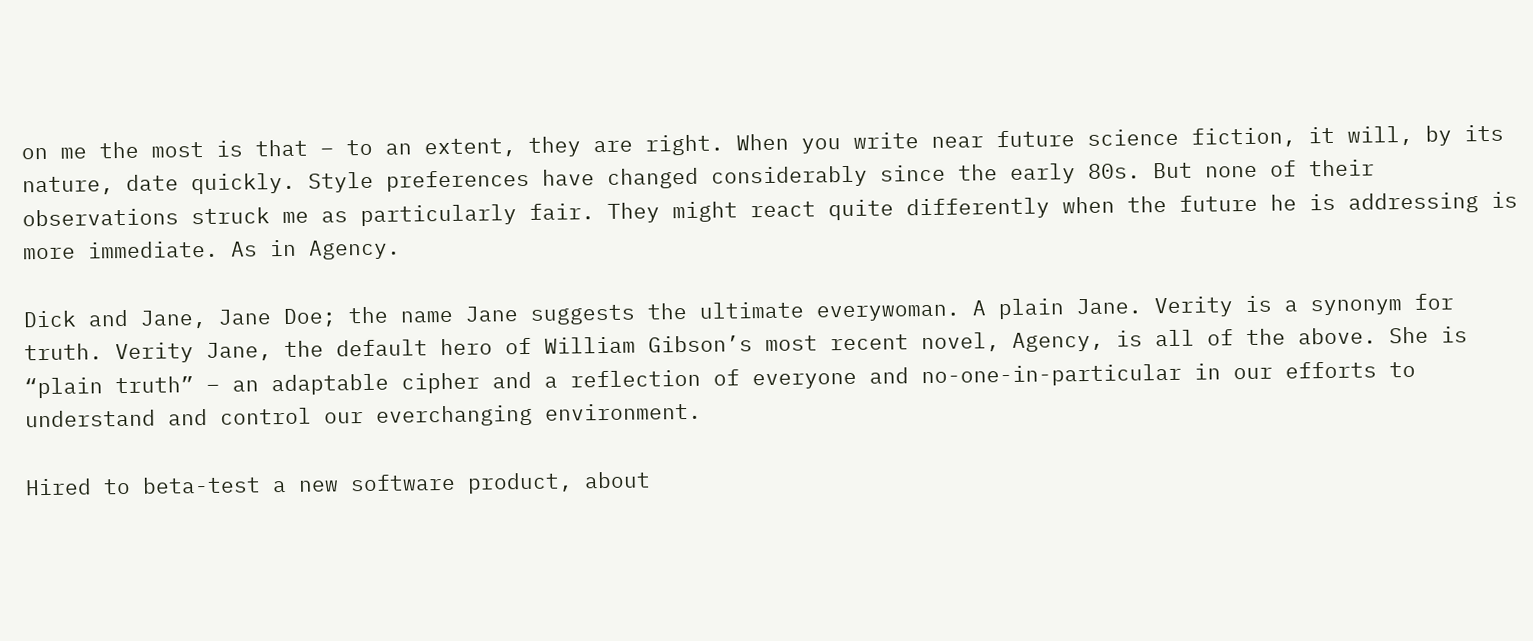on me the most is that – to an extent, they are right. When you write near future science fiction, it will, by its nature, date quickly. Style preferences have changed considerably since the early 80s. But none of their observations struck me as particularly fair. They might react quite differently when the future he is addressing is more immediate. As in Agency.

Dick and Jane, Jane Doe; the name Jane suggests the ultimate everywoman. A plain Jane. Verity is a synonym for truth. Verity Jane, the default hero of William Gibson’s most recent novel, Agency, is all of the above. She is “plain truth” – an adaptable cipher and a reflection of everyone and no-one-in-particular in our efforts to understand and control our everchanging environment.

Hired to beta-test a new software product, about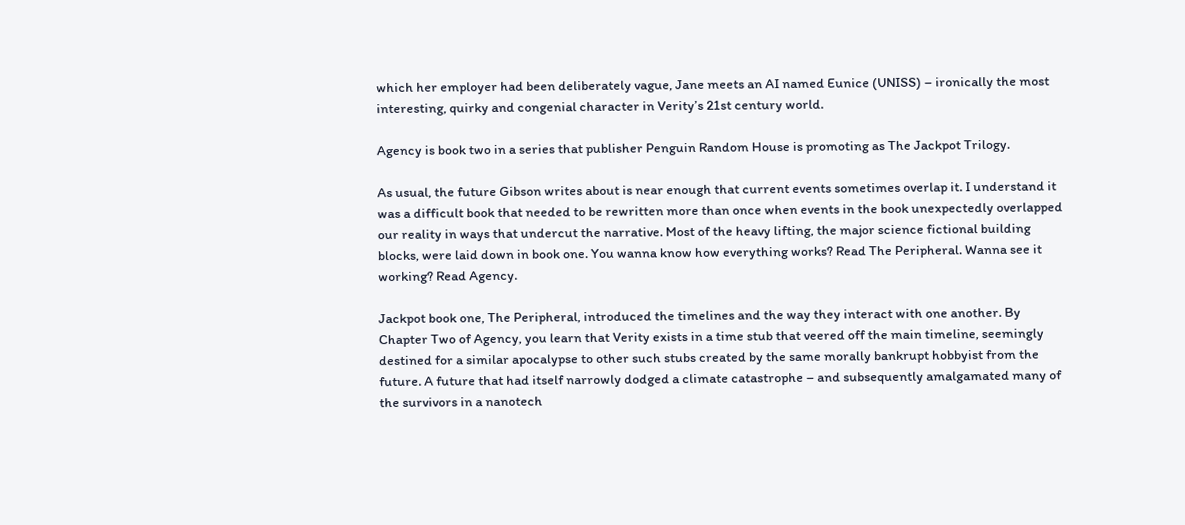which her employer had been deliberately vague, Jane meets an AI named Eunice (UNISS) – ironically the most interesting, quirky and congenial character in Verity’s 21st century world.

Agency is book two in a series that publisher Penguin Random House is promoting as The Jackpot Trilogy.

As usual, the future Gibson writes about is near enough that current events sometimes overlap it. I understand it was a difficult book that needed to be rewritten more than once when events in the book unexpectedly overlapped our reality in ways that undercut the narrative. Most of the heavy lifting, the major science fictional building blocks, were laid down in book one. You wanna know how everything works? Read The Peripheral. Wanna see it working? Read Agency.

Jackpot book one, The Peripheral, introduced the timelines and the way they interact with one another. By Chapter Two of Agency, you learn that Verity exists in a time stub that veered off the main timeline, seemingly destined for a similar apocalypse to other such stubs created by the same morally bankrupt hobbyist from the future. A future that had itself narrowly dodged a climate catastrophe – and subsequently amalgamated many of the survivors in a nanotech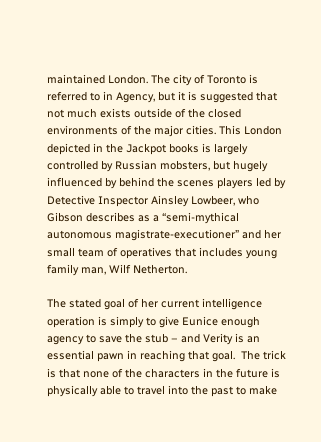maintained London. The city of Toronto is referred to in Agency, but it is suggested that not much exists outside of the closed environments of the major cities. This London depicted in the Jackpot books is largely controlled by Russian mobsters, but hugely influenced by behind the scenes players led by Detective Inspector Ainsley Lowbeer, who Gibson describes as a “semi-mythical autonomous magistrate-executioner” and her small team of operatives that includes young family man, Wilf Netherton.

The stated goal of her current intelligence operation is simply to give Eunice enough agency to save the stub – and Verity is an essential pawn in reaching that goal.  The trick is that none of the characters in the future is physically able to travel into the past to make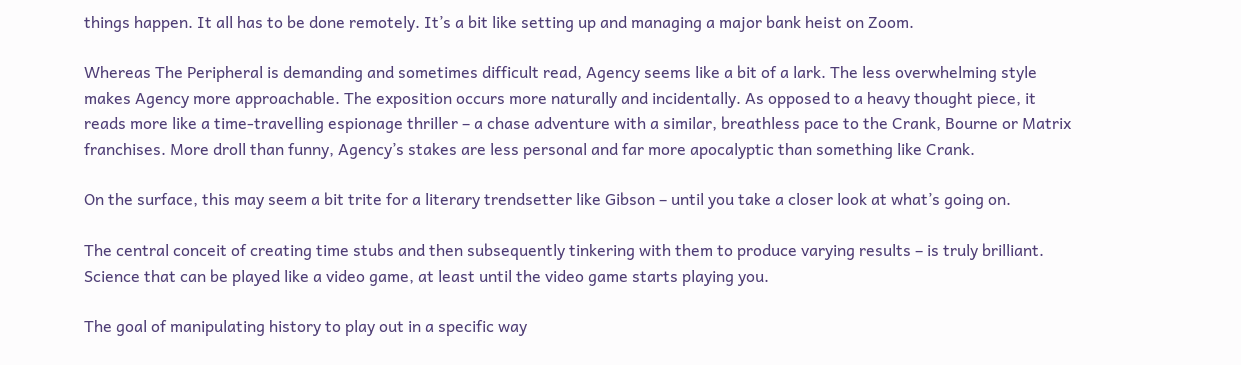things happen. It all has to be done remotely. It’s a bit like setting up and managing a major bank heist on Zoom.

Whereas The Peripheral is demanding and sometimes difficult read, Agency seems like a bit of a lark. The less overwhelming style makes Agency more approachable. The exposition occurs more naturally and incidentally. As opposed to a heavy thought piece, it reads more like a time-travelling espionage thriller – a chase adventure with a similar, breathless pace to the Crank, Bourne or Matrix franchises. More droll than funny, Agency’s stakes are less personal and far more apocalyptic than something like Crank.

On the surface, this may seem a bit trite for a literary trendsetter like Gibson – until you take a closer look at what’s going on.

The central conceit of creating time stubs and then subsequently tinkering with them to produce varying results – is truly brilliant. Science that can be played like a video game, at least until the video game starts playing you.

The goal of manipulating history to play out in a specific way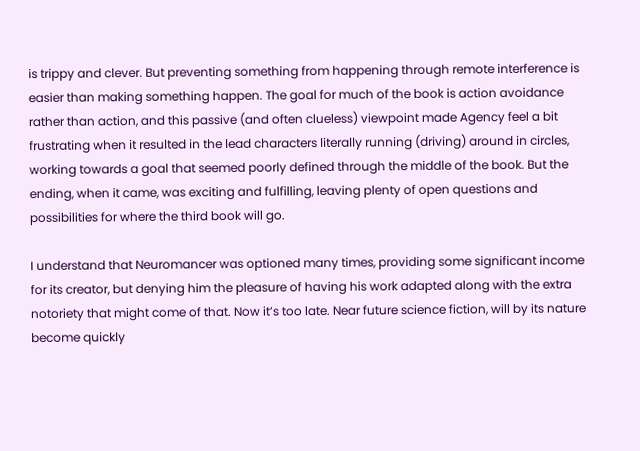is trippy and clever. But preventing something from happening through remote interference is easier than making something happen. The goal for much of the book is action avoidance rather than action, and this passive (and often clueless) viewpoint made Agency feel a bit frustrating when it resulted in the lead characters literally running (driving) around in circles, working towards a goal that seemed poorly defined through the middle of the book. But the ending, when it came, was exciting and fulfilling, leaving plenty of open questions and possibilities for where the third book will go.

I understand that Neuromancer was optioned many times, providing some significant income for its creator, but denying him the pleasure of having his work adapted along with the extra notoriety that might come of that. Now it’s too late. Near future science fiction, will by its nature become quickly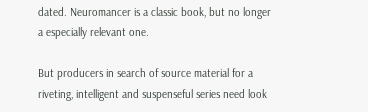dated. Neuromancer is a classic book, but no longer a especially relevant one.

But producers in search of source material for a riveting, intelligent and suspenseful series need look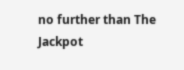no further than The Jackpot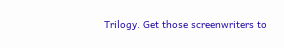Trilogy. Get those screenwriters to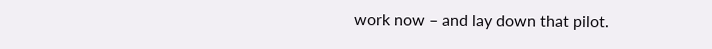work now – and lay down that pilot.